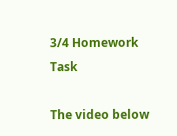3/4 Homework Task

The video below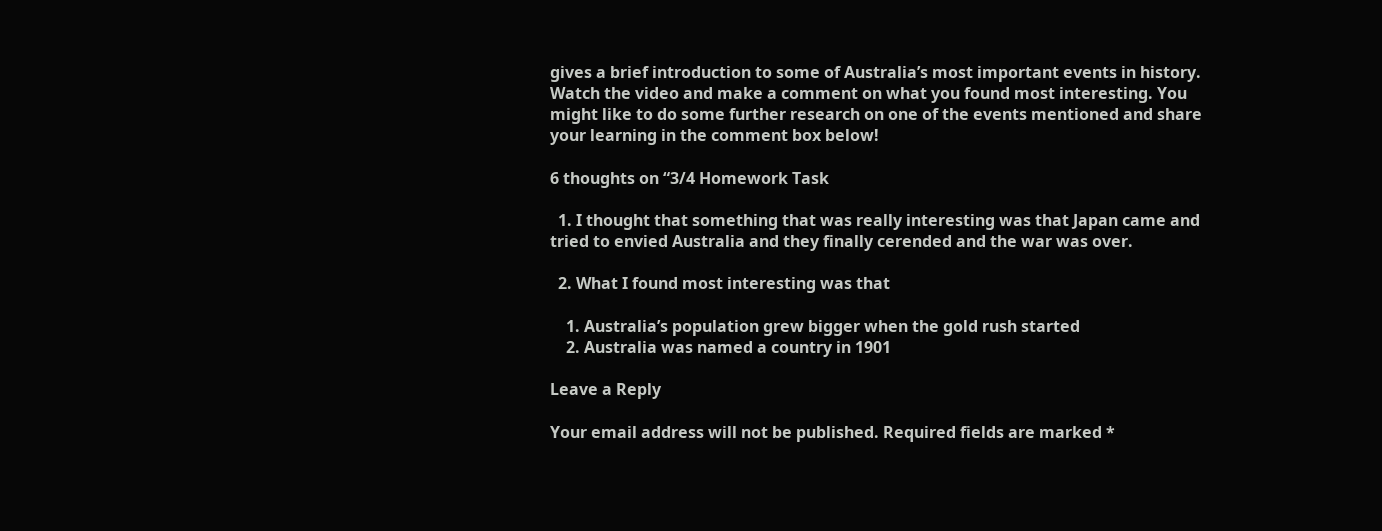gives a brief introduction to some of Australia’s most important events in history. Watch the video and make a comment on what you found most interesting. You might like to do some further research on one of the events mentioned and share your learning in the comment box below!

6 thoughts on “3/4 Homework Task

  1. I thought that something that was really interesting was that Japan came and tried to envied Australia and they finally cerended and the war was over.

  2. What I found most interesting was that

    1. Australia’s population grew bigger when the gold rush started
    2. Australia was named a country in 1901

Leave a Reply

Your email address will not be published. Required fields are marked *